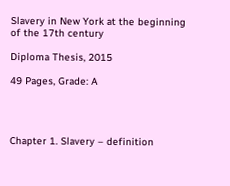Slavery in New York at the beginning of the 17th century

Diploma Thesis, 2015

49 Pages, Grade: A




Chapter 1. Slavery – definition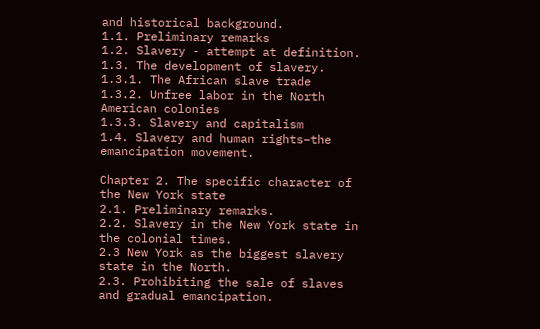and historical background.
1.1. Preliminary remarks
1.2. Slavery - attempt at definition.
1.3. The development of slavery.
1.3.1. The African slave trade
1.3.2. Unfree labor in the North American colonies
1.3.3. Slavery and capitalism
1.4. Slavery and human rights–the emancipation movement.

Chapter 2. The specific character of the New York state
2.1. Preliminary remarks.
2.2. Slavery in the New York state in the colonial times.
2.3 New York as the biggest slavery state in the North.
2.3. Prohibiting the sale of slaves and gradual emancipation.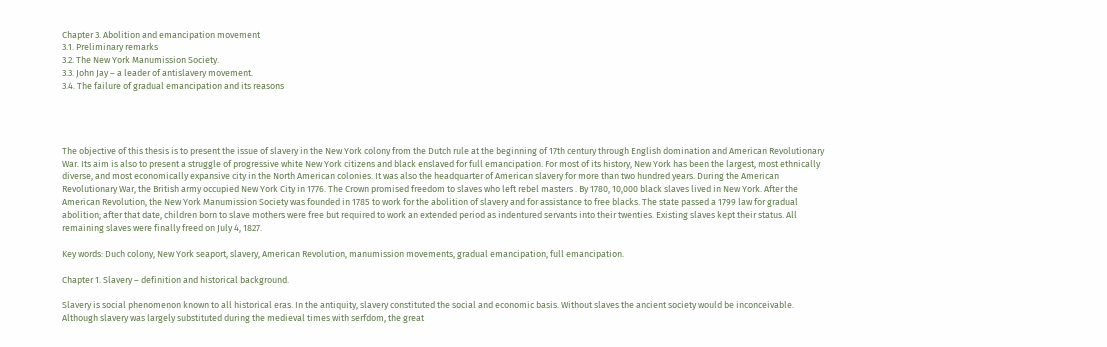Chapter 3. Abolition and emancipation movement
3.1. Preliminary remarks
3.2. The New York Manumission Society.
3.3. John Jay – a leader of antislavery movement.
3.4. The failure of gradual emancipation and its reasons




The objective of this thesis is to present the issue of slavery in the New York colony from the Dutch rule at the beginning of 17th century through English domination and American Revolutionary War. Its aim is also to present a struggle of progressive white New York citizens and black enslaved for full emancipation. For most of its history, New York has been the largest, most ethnically diverse, and most economically expansive city in the North American colonies. It was also the headquarter of American slavery for more than two hundred years. During the American Revolutionary War, the British army occupied New York City in 1776. The Crown promised freedom to slaves who left rebel masters . By 1780, 10,000 black slaves lived in New York. After the American Revolution, the New York Manumission Society was founded in 1785 to work for the abolition of slavery and for assistance to free blacks. The state passed a 1799 law for gradual abolition; after that date, children born to slave mothers were free but required to work an extended period as indentured servants into their twenties. Existing slaves kept their status. All remaining slaves were finally freed on July 4, 1827.

Key words: Duch colony, New York seaport, slavery, American Revolution, manumission movements, gradual emancipation, full emancipation.

Chapter 1. Slavery – definition and historical background.

Slavery is social phenomenon known to all historical eras. In the antiquity, slavery constituted the social and economic basis. Without slaves the ancient society would be inconceivable. Although slavery was largely substituted during the medieval times with serfdom, the great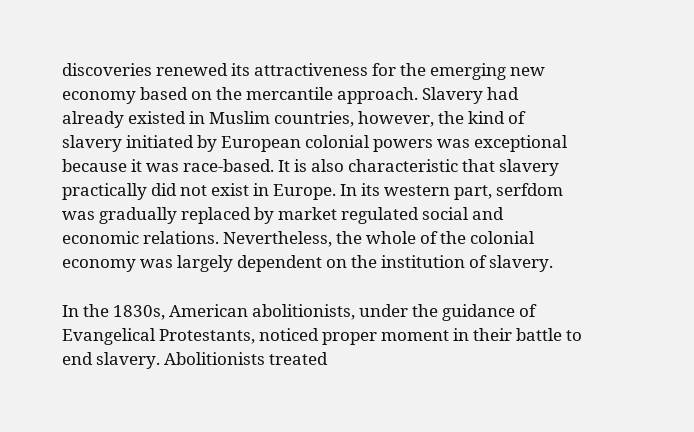discoveries renewed its attractiveness for the emerging new economy based on the mercantile approach. Slavery had already existed in Muslim countries, however, the kind of slavery initiated by European colonial powers was exceptional because it was race-based. It is also characteristic that slavery practically did not exist in Europe. In its western part, serfdom was gradually replaced by market regulated social and economic relations. Nevertheless, the whole of the colonial economy was largely dependent on the institution of slavery.

In the 1830s, American abolitionists, under the guidance of Evangelical Protestants, noticed proper moment in their battle to end slavery. Abolitionists treated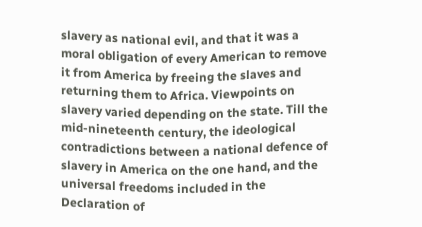slavery as national evil, and that it was a moral obligation of every American to remove it from America by freeing the slaves and returning them to Africa. Viewpoints on slavery varied depending on the state. Till the mid-nineteenth century, the ideological contradictions between a national defence of slavery in America on the one hand, and the universal freedoms included in the Declaration of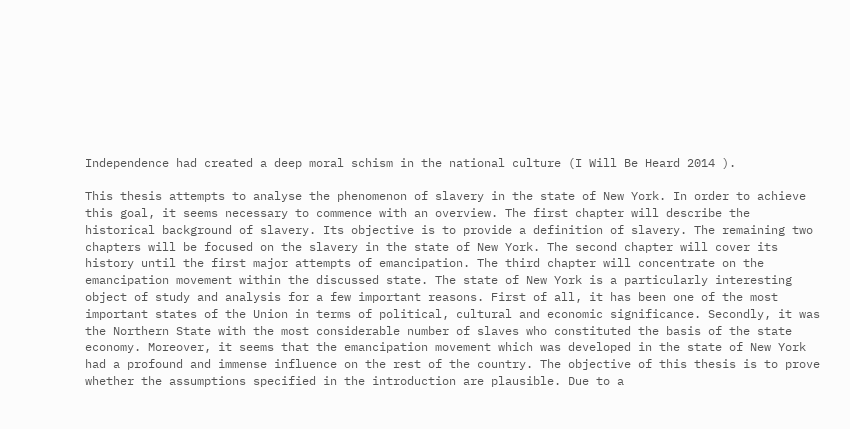Independence had created a deep moral schism in the national culture (I Will Be Heard 2014 ).

This thesis attempts to analyse the phenomenon of slavery in the state of New York. In order to achieve this goal, it seems necessary to commence with an overview. The first chapter will describe the historical background of slavery. Its objective is to provide a definition of slavery. The remaining two chapters will be focused on the slavery in the state of New York. The second chapter will cover its history until the first major attempts of emancipation. The third chapter will concentrate on the emancipation movement within the discussed state. The state of New York is a particularly interesting object of study and analysis for a few important reasons. First of all, it has been one of the most important states of the Union in terms of political, cultural and economic significance. Secondly, it was the Northern State with the most considerable number of slaves who constituted the basis of the state economy. Moreover, it seems that the emancipation movement which was developed in the state of New York had a profound and immense influence on the rest of the country. The objective of this thesis is to prove whether the assumptions specified in the introduction are plausible. Due to a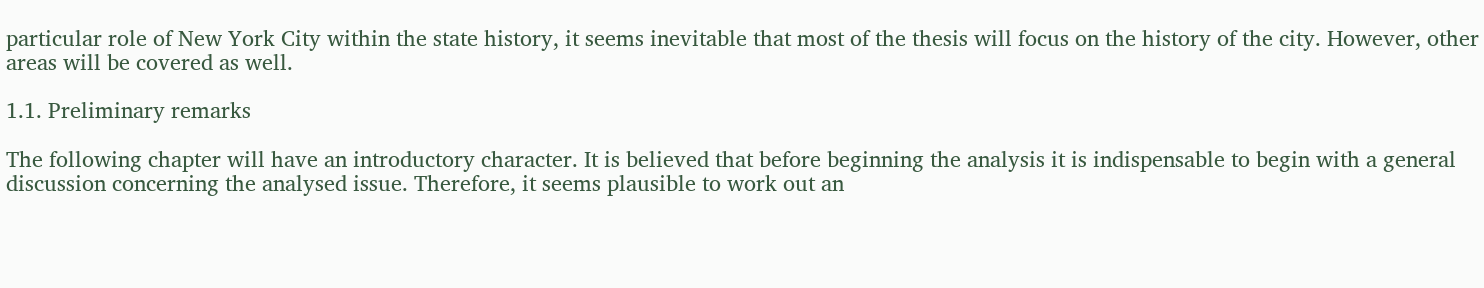particular role of New York City within the state history, it seems inevitable that most of the thesis will focus on the history of the city. However, other areas will be covered as well.

1.1. Preliminary remarks

The following chapter will have an introductory character. It is believed that before beginning the analysis it is indispensable to begin with a general discussion concerning the analysed issue. Therefore, it seems plausible to work out an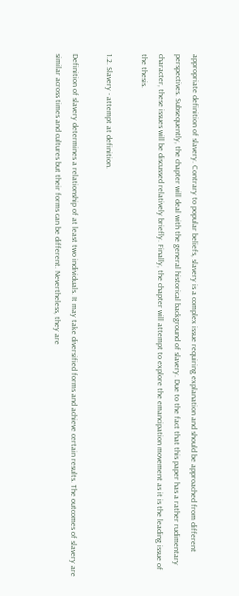appropriate definition of slavery. Contrary to popular beliefs, slavery is a complex issue requiring explanation and should be approached from different perspectives. Subsequently, the chapter will deal with the general historical background of slavery. Due to the fact that this paper has a rather rudimentary character, these issues will be discussed relatively briefly. Finally, the chapter will attempt to explore the emancipation movement as it is the leading issue of the thesis.

1.2. Slavery - attempt at definition.

Definition of slavery determines a relationship of at least two individuals. It may take diversified forms and achieve certain results. The outcomes of slavery are similar across times and cultures but their forms can be different. Nevertheless, they are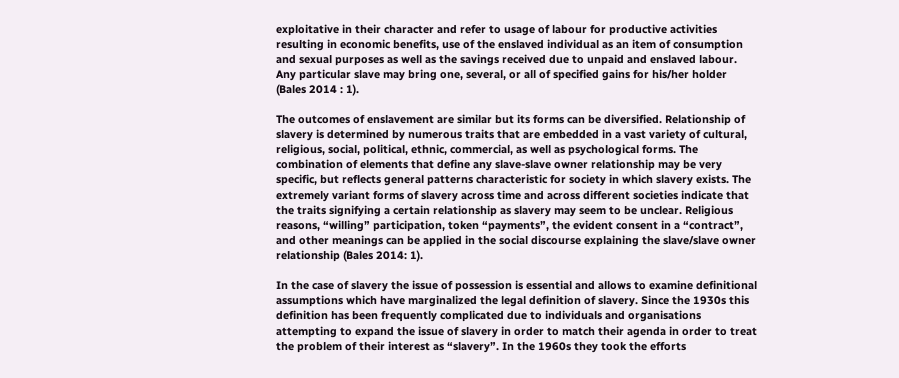exploitative in their character and refer to usage of labour for productive activities resulting in economic benefits, use of the enslaved individual as an item of consumption and sexual purposes as well as the savings received due to unpaid and enslaved labour. Any particular slave may bring one, several, or all of specified gains for his/her holder (Bales 2014 : 1).

The outcomes of enslavement are similar but its forms can be diversified. Relationship of slavery is determined by numerous traits that are embedded in a vast variety of cultural, religious, social, political, ethnic, commercial, as well as psychological forms. The combination of elements that define any slave-slave owner relationship may be very specific, but reflects general patterns characteristic for society in which slavery exists. The extremely variant forms of slavery across time and across different societies indicate that the traits signifying a certain relationship as slavery may seem to be unclear. Religious reasons, “willing” participation, token “payments”, the evident consent in a “contract”, and other meanings can be applied in the social discourse explaining the slave/slave owner relationship (Bales 2014: 1).

In the case of slavery the issue of possession is essential and allows to examine definitional assumptions which have marginalized the legal definition of slavery. Since the 1930s this definition has been frequently complicated due to individuals and organisations attempting to expand the issue of slavery in order to match their agenda in order to treat the problem of their interest as “slavery”. In the 1960s they took the efforts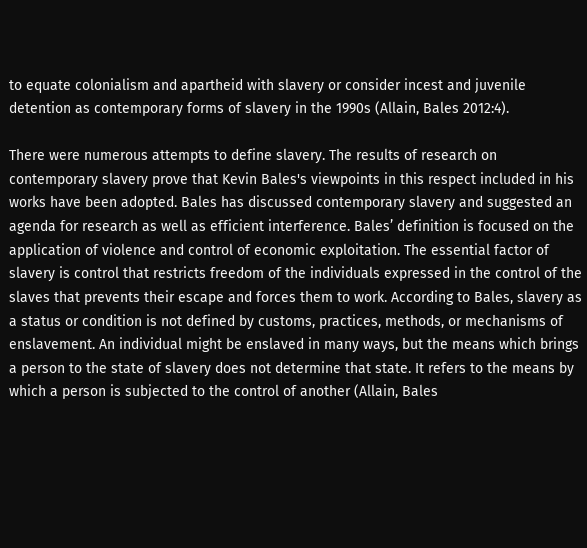to equate colonialism and apartheid with slavery or consider incest and juvenile detention as contemporary forms of slavery in the 1990s (Allain, Bales 2012:4).

There were numerous attempts to define slavery. The results of research on contemporary slavery prove that Kevin Bales's viewpoints in this respect included in his works have been adopted. Bales has discussed contemporary slavery and suggested an agenda for research as well as efficient interference. Bales’ definition is focused on the application of violence and control of economic exploitation. The essential factor of slavery is control that restricts freedom of the individuals expressed in the control of the slaves that prevents their escape and forces them to work. According to Bales, slavery as a status or condition is not defined by customs, practices, methods, or mechanisms of enslavement. An individual might be enslaved in many ways, but the means which brings a person to the state of slavery does not determine that state. It refers to the means by which a person is subjected to the control of another (Allain, Bales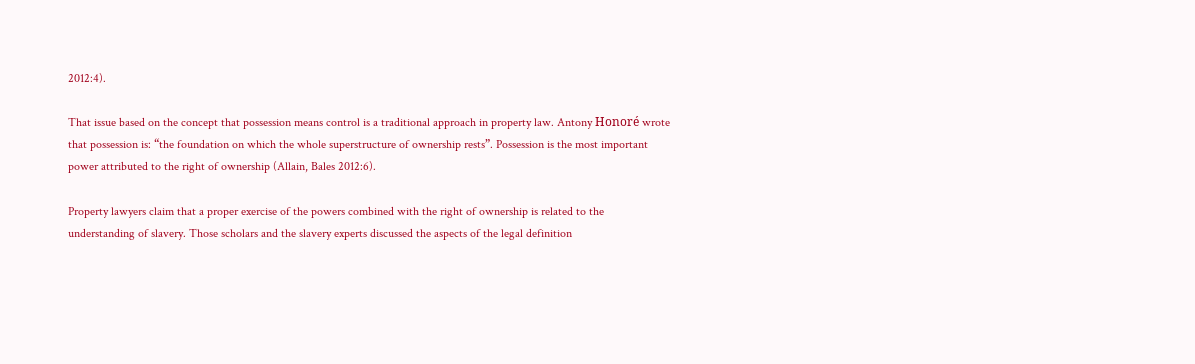2012:4).

That issue based on the concept that possession means control is a traditional approach in property law. Antony Honoré wrote that possession is: “the foundation on which the whole superstructure of ownership rests”. Possession is the most important power attributed to the right of ownership (Allain, Bales 2012:6).

Property lawyers claim that a proper exercise of the powers combined with the right of ownership is related to the understanding of slavery. Those scholars and the slavery experts discussed the aspects of the legal definition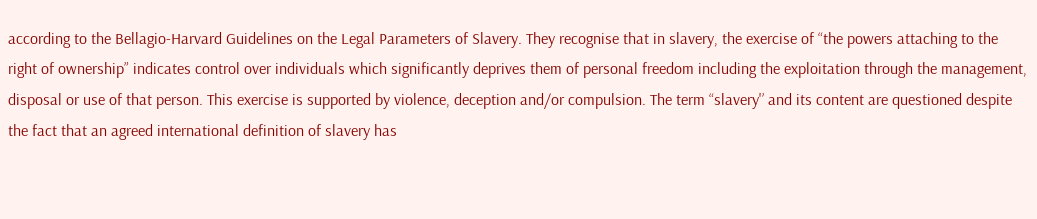according to the Bellagio-Harvard Guidelines on the Legal Parameters of Slavery. They recognise that in slavery, the exercise of “the powers attaching to the right of ownership” indicates control over individuals which significantly deprives them of personal freedom including the exploitation through the management, disposal or use of that person. This exercise is supported by violence, deception and/or compulsion. The term “slavery'’ and its content are questioned despite the fact that an agreed international definition of slavery has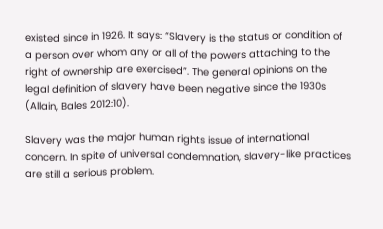existed since in 1926. It says: “Slavery is the status or condition of a person over whom any or all of the powers attaching to the right of ownership are exercised”. The general opinions on the legal definition of slavery have been negative since the 1930s (Allain, Bales 2012:10).

Slavery was the major human rights issue of international concern. In spite of universal condemnation, slavery-like practices are still a serious problem.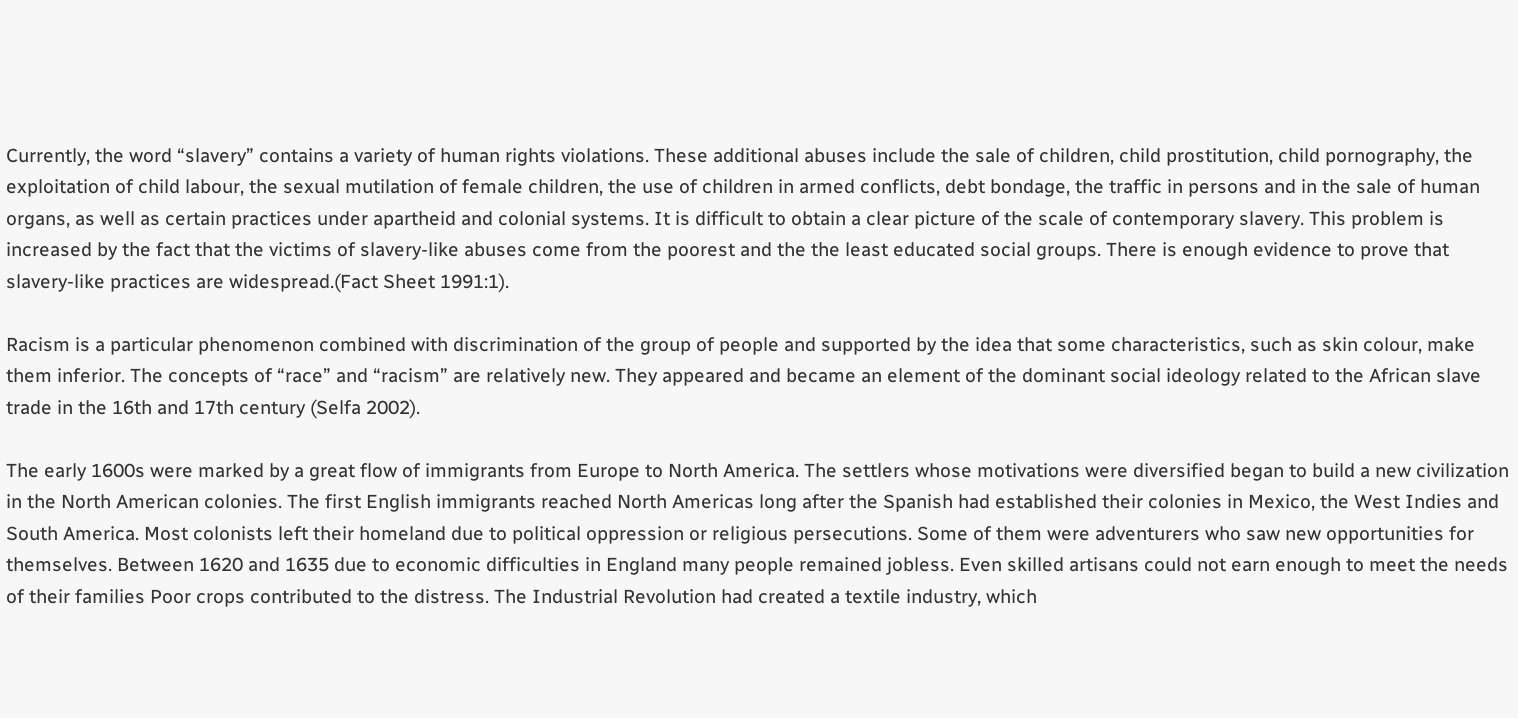Currently, the word “slavery” contains a variety of human rights violations. These additional abuses include the sale of children, child prostitution, child pornography, the exploitation of child labour, the sexual mutilation of female children, the use of children in armed conflicts, debt bondage, the traffic in persons and in the sale of human organs, as well as certain practices under apartheid and colonial systems. It is difficult to obtain a clear picture of the scale of contemporary slavery. This problem is increased by the fact that the victims of slavery-like abuses come from the poorest and the the least educated social groups. There is enough evidence to prove that slavery-like practices are widespread.(Fact Sheet 1991:1).

Racism is a particular phenomenon combined with discrimination of the group of people and supported by the idea that some characteristics, such as skin colour, make them inferior. The concepts of “race” and “racism” are relatively new. They appeared and became an element of the dominant social ideology related to the African slave trade in the 16th and 17th century (Selfa 2002).

The early 1600s were marked by a great flow of immigrants from Europe to North America. The settlers whose motivations were diversified began to build a new civilization in the North American colonies. The first English immigrants reached North Americas long after the Spanish had established their colonies in Mexico, the West Indies and South America. Most colonists left their homeland due to political oppression or religious persecutions. Some of them were adventurers who saw new opportunities for themselves. Between 1620 and 1635 due to economic difficulties in England many people remained jobless. Even skilled artisans could not earn enough to meet the needs of their families Poor crops contributed to the distress. The Industrial Revolution had created a textile industry, which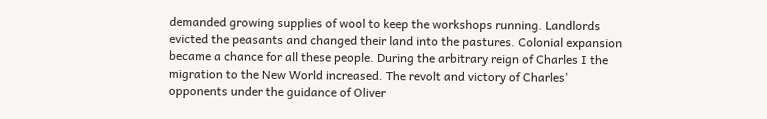demanded growing supplies of wool to keep the workshops running. Landlords evicted the peasants and changed their land into the pastures. Colonial expansion became a chance for all these people. During the arbitrary reign of Charles I the migration to the New World increased. The revolt and victory of Charles' opponents under the guidance of Oliver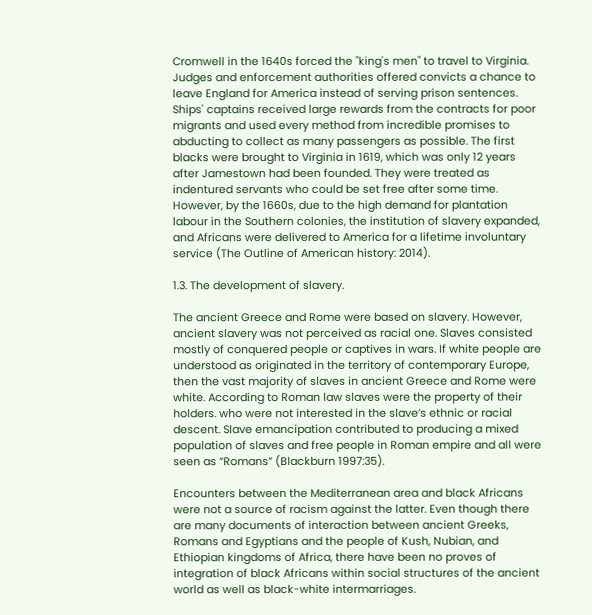Cromwell in the 1640s forced the "king's men" to travel to Virginia. Judges and enforcement authorities offered convicts a chance to leave England for America instead of serving prison sentences. Ships' captains received large rewards from the contracts for poor migrants and used every method from incredible promises to abducting to collect as many passengers as possible. The first blacks were brought to Virginia in 1619, which was only 12 years after Jamestown had been founded. They were treated as indentured servants who could be set free after some time. However, by the 1660s, due to the high demand for plantation labour in the Southern colonies, the institution of slavery expanded, and Africans were delivered to America for a lifetime involuntary service (The Outline of American history: 2014).

1.3. The development of slavery.

The ancient Greece and Rome were based on slavery. However, ancient slavery was not perceived as racial one. Slaves consisted mostly of conquered people or captives in wars. If white people are understood as originated in the territory of contemporary Europe, then the vast majority of slaves in ancient Greece and Rome were white. According to Roman law slaves were the property of their holders. who were not interested in the slave’s ethnic or racial descent. Slave emancipation contributed to producing a mixed population of slaves and free people in Roman empire and all were seen as “Romans” (Blackburn 1997:35).

Encounters between the Mediterranean area and black Africans were not a source of racism against the latter. Even though there are many documents of interaction between ancient Greeks, Romans and Egyptians and the people of Kush, Nubian, and Ethiopian kingdoms of Africa, there have been no proves of integration of black Africans within social structures of the ancient world as well as black-white intermarriages.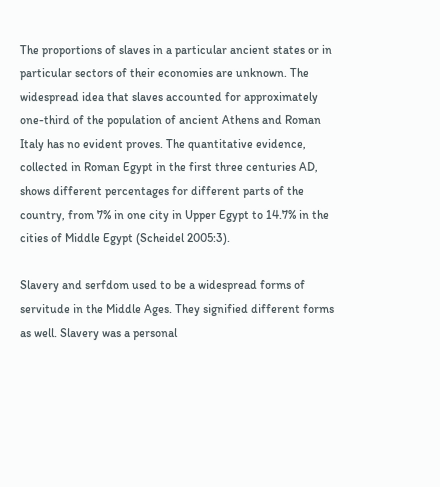The proportions of slaves in a particular ancient states or in particular sectors of their economies are unknown. The widespread idea that slaves accounted for approximately one-third of the population of ancient Athens and Roman Italy has no evident proves. The quantitative evidence, collected in Roman Egypt in the first three centuries AD, shows different percentages for different parts of the country, from 7% in one city in Upper Egypt to 14.7% in the cities of Middle Egypt (Scheidel 2005:3).

Slavery and serfdom used to be a widespread forms of servitude in the Middle Ages. They signified different forms as well. Slavery was a personal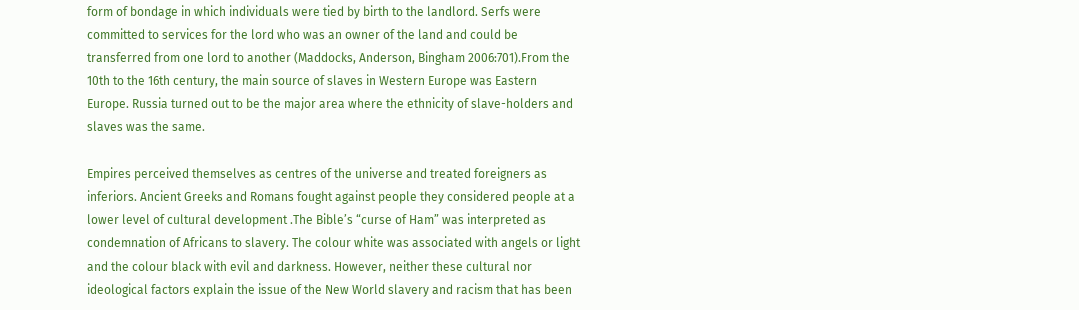form of bondage in which individuals were tied by birth to the landlord. Serfs were committed to services for the lord who was an owner of the land and could be transferred from one lord to another (Maddocks, Anderson, Bingham 2006:701).From the 10th to the 16th century, the main source of slaves in Western Europe was Eastern Europe. Russia turned out to be the major area where the ethnicity of slave-holders and slaves was the same.

Empires perceived themselves as centres of the universe and treated foreigners as inferiors. Ancient Greeks and Romans fought against people they considered people at a lower level of cultural development .The Bible’s “curse of Ham” was interpreted as condemnation of Africans to slavery. The colour white was associated with angels or light and the colour black with evil and darkness. However, neither these cultural nor ideological factors explain the issue of the New World slavery and racism that has been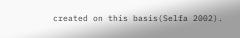created on this basis(Selfa 2002).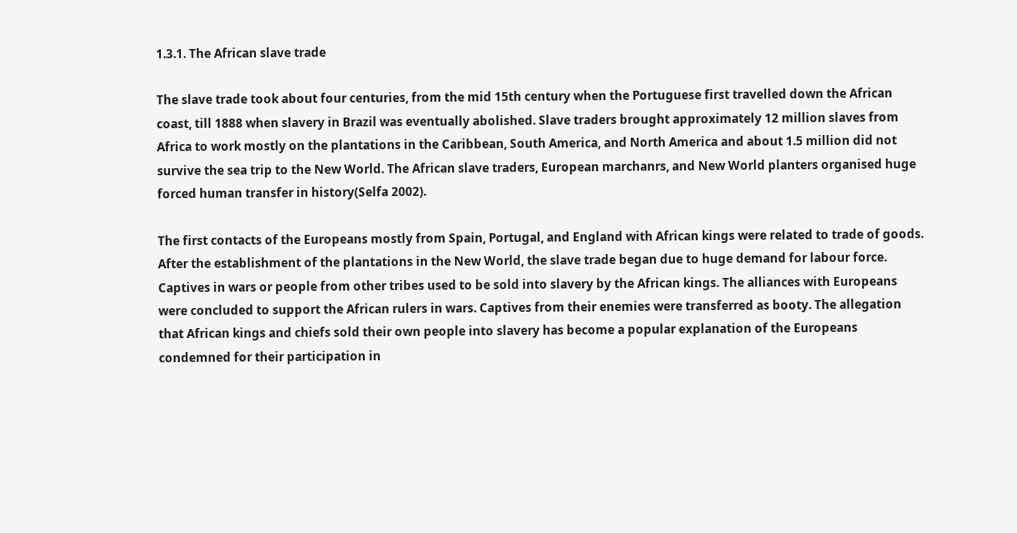1.3.1. The African slave trade

The slave trade took about four centuries, from the mid 15th century when the Portuguese first travelled down the African coast, till 1888 when slavery in Brazil was eventually abolished. Slave traders brought approximately 12 million slaves from Africa to work mostly on the plantations in the Caribbean, South America, and North America and about 1.5 million did not survive the sea trip to the New World. The African slave traders, European marchanrs, and New World planters organised huge forced human transfer in history(Selfa 2002).

The first contacts of the Europeans mostly from Spain, Portugal, and England with African kings were related to trade of goods. After the establishment of the plantations in the New World, the slave trade began due to huge demand for labour force. Captives in wars or people from other tribes used to be sold into slavery by the African kings. The alliances with Europeans were concluded to support the African rulers in wars. Captives from their enemies were transferred as booty. The allegation that African kings and chiefs sold their own people into slavery has become a popular explanation of the Europeans condemned for their participation in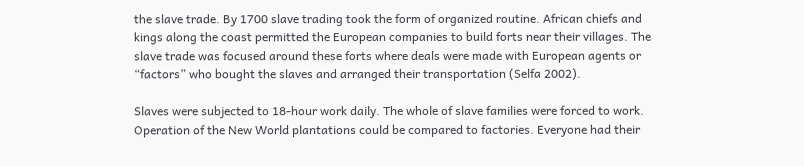the slave trade. By 1700 slave trading took the form of organized routine. African chiefs and kings along the coast permitted the European companies to build forts near their villages. The slave trade was focused around these forts where deals were made with European agents or “factors” who bought the slaves and arranged their transportation (Selfa 2002).

Slaves were subjected to 18-hour work daily. The whole of slave families were forced to work. Operation of the New World plantations could be compared to factories. Everyone had their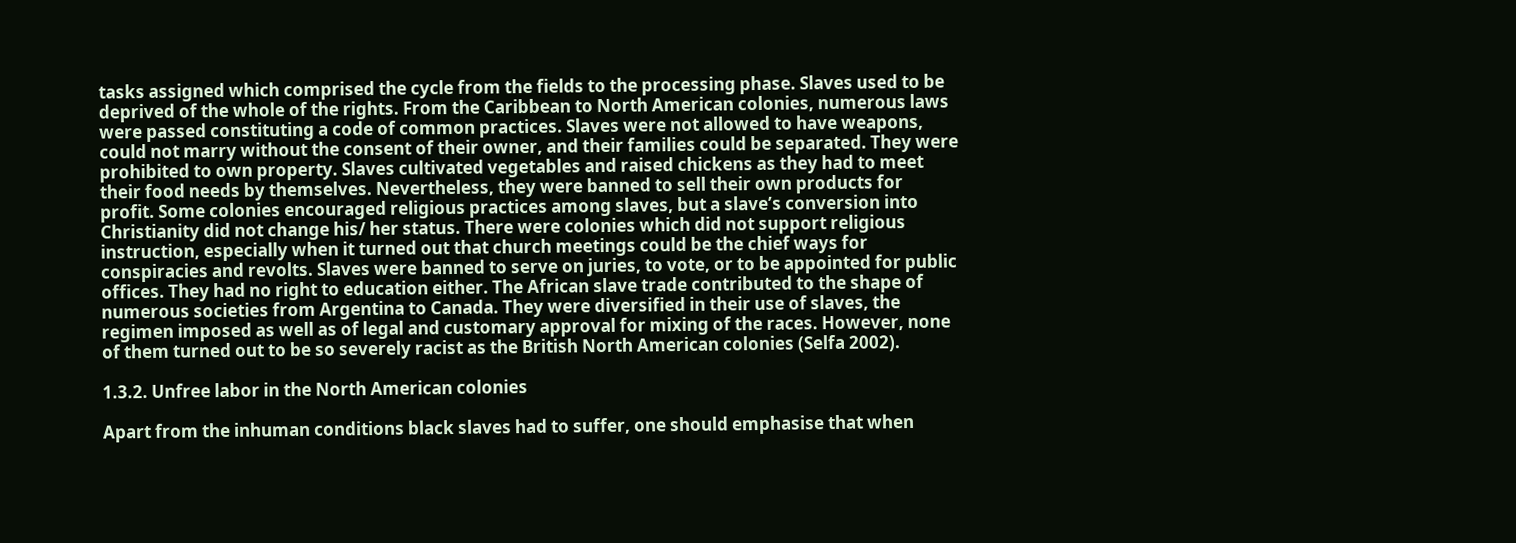tasks assigned which comprised the cycle from the fields to the processing phase. Slaves used to be deprived of the whole of the rights. From the Caribbean to North American colonies, numerous laws were passed constituting a code of common practices. Slaves were not allowed to have weapons, could not marry without the consent of their owner, and their families could be separated. They were prohibited to own property. Slaves cultivated vegetables and raised chickens as they had to meet their food needs by themselves. Nevertheless, they were banned to sell their own products for profit. Some colonies encouraged religious practices among slaves, but a slave’s conversion into Christianity did not change his/ her status. There were colonies which did not support religious instruction, especially when it turned out that church meetings could be the chief ways for conspiracies and revolts. Slaves were banned to serve on juries, to vote, or to be appointed for public offices. They had no right to education either. The African slave trade contributed to the shape of numerous societies from Argentina to Canada. They were diversified in their use of slaves, the regimen imposed as well as of legal and customary approval for mixing of the races. However, none of them turned out to be so severely racist as the British North American colonies (Selfa 2002).

1.3.2. Unfree labor in the North American colonies

Apart from the inhuman conditions black slaves had to suffer, one should emphasise that when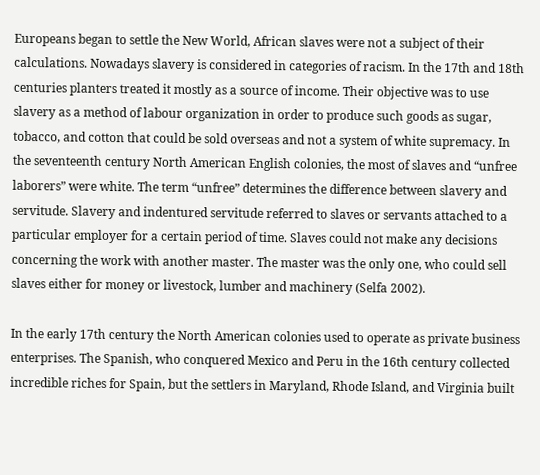Europeans began to settle the New World, African slaves were not a subject of their calculations. Nowadays slavery is considered in categories of racism. In the 17th and 18th centuries planters treated it mostly as a source of income. Their objective was to use slavery as a method of labour organization in order to produce such goods as sugar, tobacco, and cotton that could be sold overseas and not a system of white supremacy. In the seventeenth century North American English colonies, the most of slaves and “unfree laborers” were white. The term “unfree” determines the difference between slavery and servitude. Slavery and indentured servitude referred to slaves or servants attached to a particular employer for a certain period of time. Slaves could not make any decisions concerning the work with another master. The master was the only one, who could sell slaves either for money or livestock, lumber and machinery (Selfa 2002).

In the early 17th century the North American colonies used to operate as private business enterprises. The Spanish, who conquered Mexico and Peru in the 16th century collected incredible riches for Spain, but the settlers in Maryland, Rhode Island, and Virginia built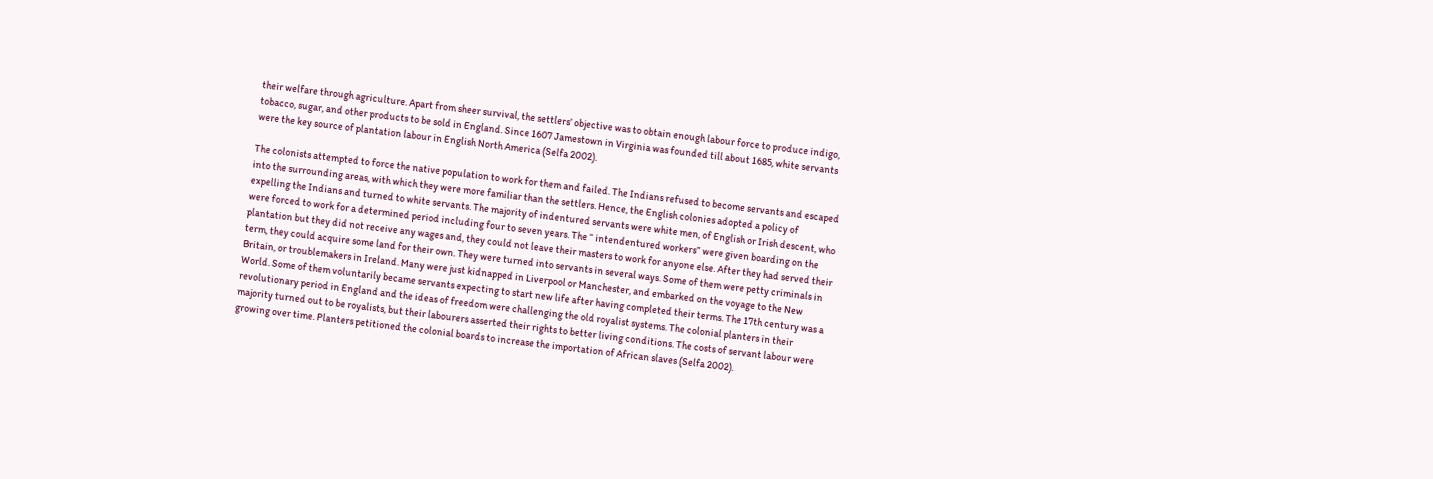their welfare through agriculture. Apart from sheer survival, the settlers’ objective was to obtain enough labour force to produce indigo, tobacco, sugar, and other products to be sold in England. Since 1607 Jamestown in Virginia was founded till about 1685, white servants were the key source of plantation labour in English North America (Selfa 2002).

The colonists attempted to force the native population to work for them and failed. The Indians refused to become servants and escaped into the surrounding areas, with which they were more familiar than the settlers. Hence, the English colonies adopted a policy of expelling the Indians and turned to white servants. The majority of indentured servants were white men, of English or Irish descent, who were forced to work for a determined period including four to seven years. The “ intendentured workers” were given boarding on the plantation but they did not receive any wages and, they could not leave their masters to work for anyone else. After they had served their term, they could acquire some land for their own. They were turned into servants in several ways. Some of them were petty criminals in Britain, or troublemakers in Ireland. Many were just kidnapped in Liverpool or Manchester, and embarked on the voyage to the New World. Some of them voluntarily became servants expecting to start new life after having completed their terms. The 17th century was a revolutionary period in England and the ideas of freedom were challenging the old royalist systems. The colonial planters in their majority turned out to be royalists, but their labourers asserted their rights to better living conditions. The costs of servant labour were growing over time. Planters petitioned the colonial boards to increase the importation of African slaves (Selfa 2002).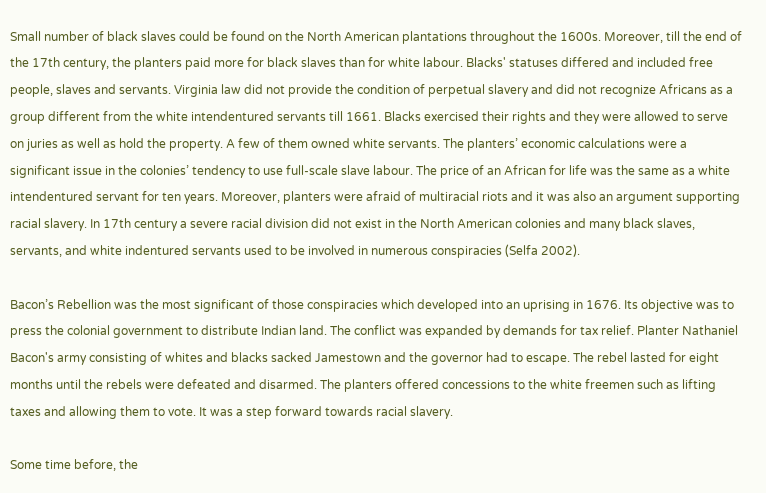Small number of black slaves could be found on the North American plantations throughout the 1600s. Moreover, till the end of the 17th century, the planters paid more for black slaves than for white labour. Blacks' statuses differed and included free people, slaves and servants. Virginia law did not provide the condition of perpetual slavery and did not recognize Africans as a group different from the white intendentured servants till 1661. Blacks exercised their rights and they were allowed to serve on juries as well as hold the property. A few of them owned white servants. The planters’ economic calculations were a significant issue in the colonies’ tendency to use full-scale slave labour. The price of an African for life was the same as a white intendentured servant for ten years. Moreover, planters were afraid of multiracial riots and it was also an argument supporting racial slavery. In 17th century a severe racial division did not exist in the North American colonies and many black slaves, servants, and white indentured servants used to be involved in numerous conspiracies (Selfa 2002).

Bacon’s Rebellion was the most significant of those conspiracies which developed into an uprising in 1676. Its objective was to press the colonial government to distribute Indian land. The conflict was expanded by demands for tax relief. Planter Nathaniel Bacon's army consisting of whites and blacks sacked Jamestown and the governor had to escape. The rebel lasted for eight months until the rebels were defeated and disarmed. The planters offered concessions to the white freemen such as lifting taxes and allowing them to vote. It was a step forward towards racial slavery.

Some time before, the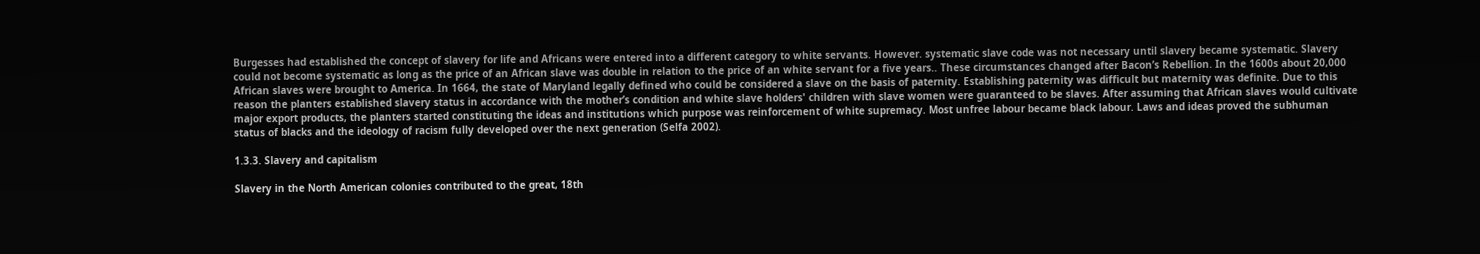Burgesses had established the concept of slavery for life and Africans were entered into a different category to white servants. However. systematic slave code was not necessary until slavery became systematic. Slavery could not become systematic as long as the price of an African slave was double in relation to the price of an white servant for a five years.. These circumstances changed after Bacon’s Rebellion. In the 1600s about 20,000 African slaves were brought to America. In 1664, the state of Maryland legally defined who could be considered a slave on the basis of paternity. Establishing paternity was difficult but maternity was definite. Due to this reason the planters established slavery status in accordance with the mother’s condition and white slave holders' children with slave women were guaranteed to be slaves. After assuming that African slaves would cultivate major export products, the planters started constituting the ideas and institutions which purpose was reinforcement of white supremacy. Most unfree labour became black labour. Laws and ideas proved the subhuman status of blacks and the ideology of racism fully developed over the next generation (Selfa 2002).

1.3.3. Slavery and capitalism

Slavery in the North American colonies contributed to the great, 18th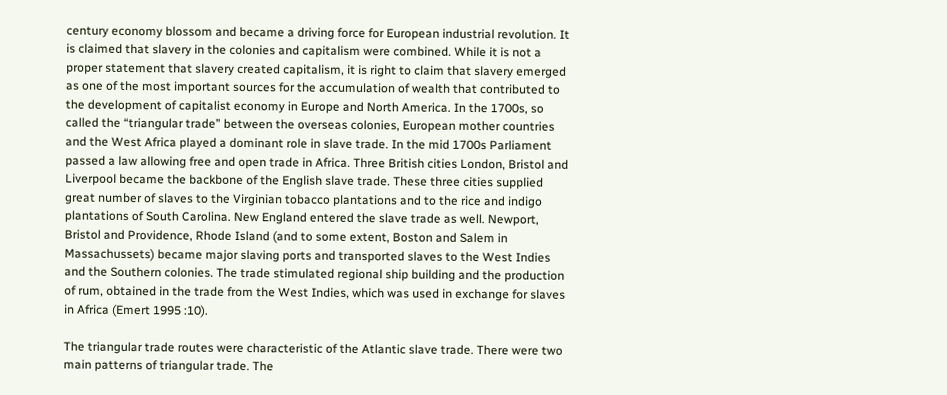century economy blossom and became a driving force for European industrial revolution. It is claimed that slavery in the colonies and capitalism were combined. While it is not a proper statement that slavery created capitalism, it is right to claim that slavery emerged as one of the most important sources for the accumulation of wealth that contributed to the development of capitalist economy in Europe and North America. In the 1700s, so called the “triangular trade” between the overseas colonies, European mother countries and the West Africa played a dominant role in slave trade. In the mid 1700s Parliament passed a law allowing free and open trade in Africa. Three British cities London, Bristol and Liverpool became the backbone of the English slave trade. These three cities supplied great number of slaves to the Virginian tobacco plantations and to the rice and indigo plantations of South Carolina. New England entered the slave trade as well. Newport, Bristol and Providence, Rhode Island (and to some extent, Boston and Salem in Massachussets) became major slaving ports and transported slaves to the West Indies and the Southern colonies. The trade stimulated regional ship building and the production of rum, obtained in the trade from the West Indies, which was used in exchange for slaves in Africa (Emert 1995 :10).

The triangular trade routes were characteristic of the Atlantic slave trade. There were two main patterns of triangular trade. The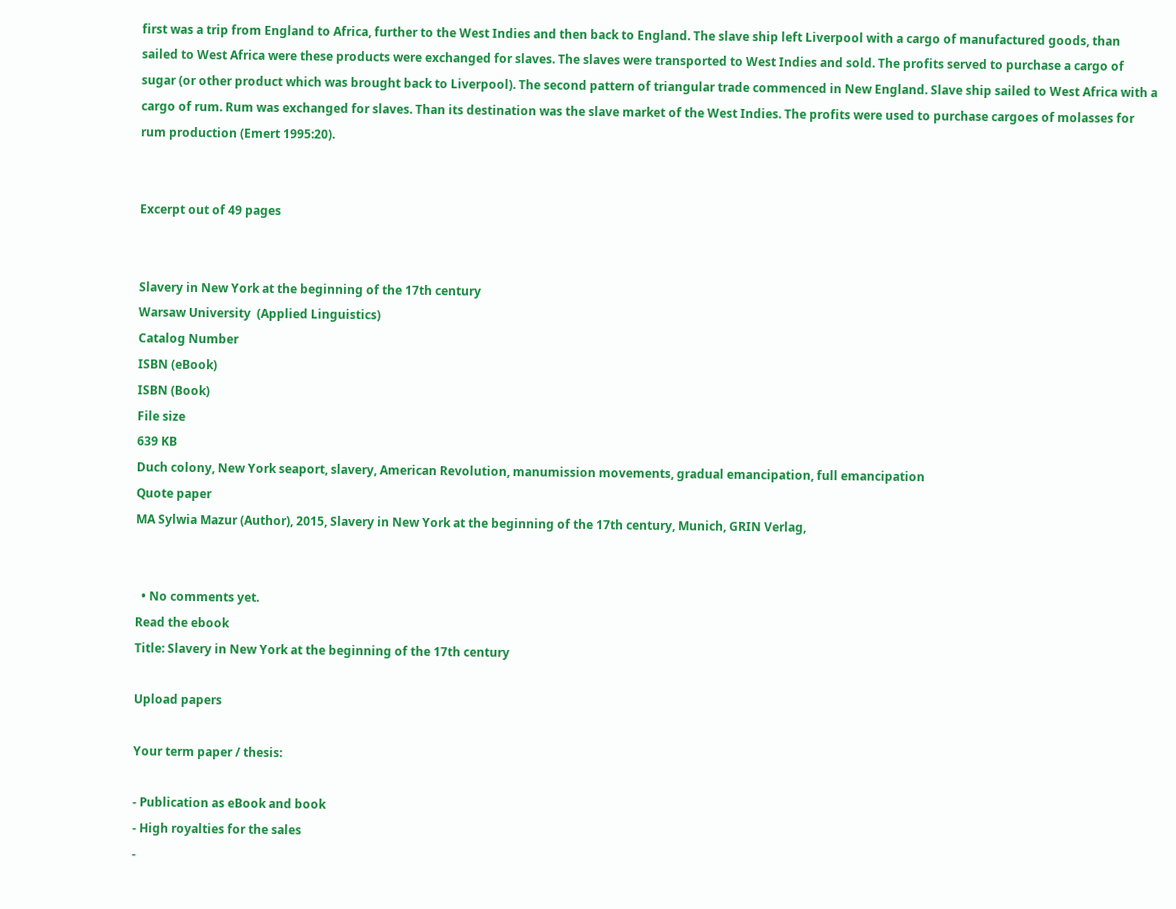first was a trip from England to Africa, further to the West Indies and then back to England. The slave ship left Liverpool with a cargo of manufactured goods, than sailed to West Africa were these products were exchanged for slaves. The slaves were transported to West Indies and sold. The profits served to purchase a cargo of sugar (or other product which was brought back to Liverpool). The second pattern of triangular trade commenced in New England. Slave ship sailed to West Africa with a cargo of rum. Rum was exchanged for slaves. Than its destination was the slave market of the West Indies. The profits were used to purchase cargoes of molasses for rum production (Emert 1995:20).


Excerpt out of 49 pages


Slavery in New York at the beginning of the 17th century
Warsaw University  (Applied Linguistics)
Catalog Number
ISBN (eBook)
ISBN (Book)
File size
639 KB
Duch colony, New York seaport, slavery, American Revolution, manumission movements, gradual emancipation, full emancipation
Quote paper
MA Sylwia Mazur (Author), 2015, Slavery in New York at the beginning of the 17th century, Munich, GRIN Verlag,


  • No comments yet.
Read the ebook
Title: Slavery in New York at the beginning of the 17th century

Upload papers

Your term paper / thesis:

- Publication as eBook and book
- High royalties for the sales
-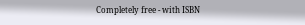Completely free - with ISBN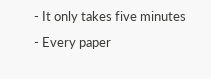- It only takes five minutes
- Every paper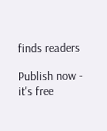finds readers

Publish now - it's free